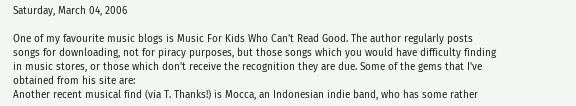Saturday, March 04, 2006

One of my favourite music blogs is Music For Kids Who Can't Read Good. The author regularly posts songs for downloading, not for piracy purposes, but those songs which you would have difficulty finding in music stores, or those which don't receive the recognition they are due. Some of the gems that I've obtained from his site are:
Another recent musical find (via T. Thanks!) is Mocca, an Indonesian indie band, who has some rather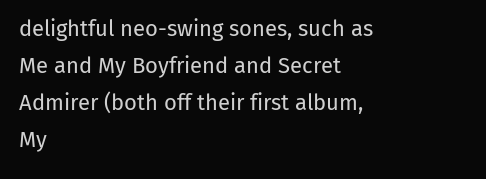delightful neo-swing sones, such as Me and My Boyfriend and Secret Admirer (both off their first album, My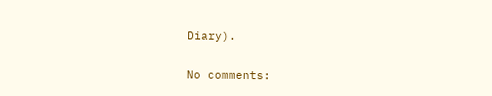Diary).

No comments: